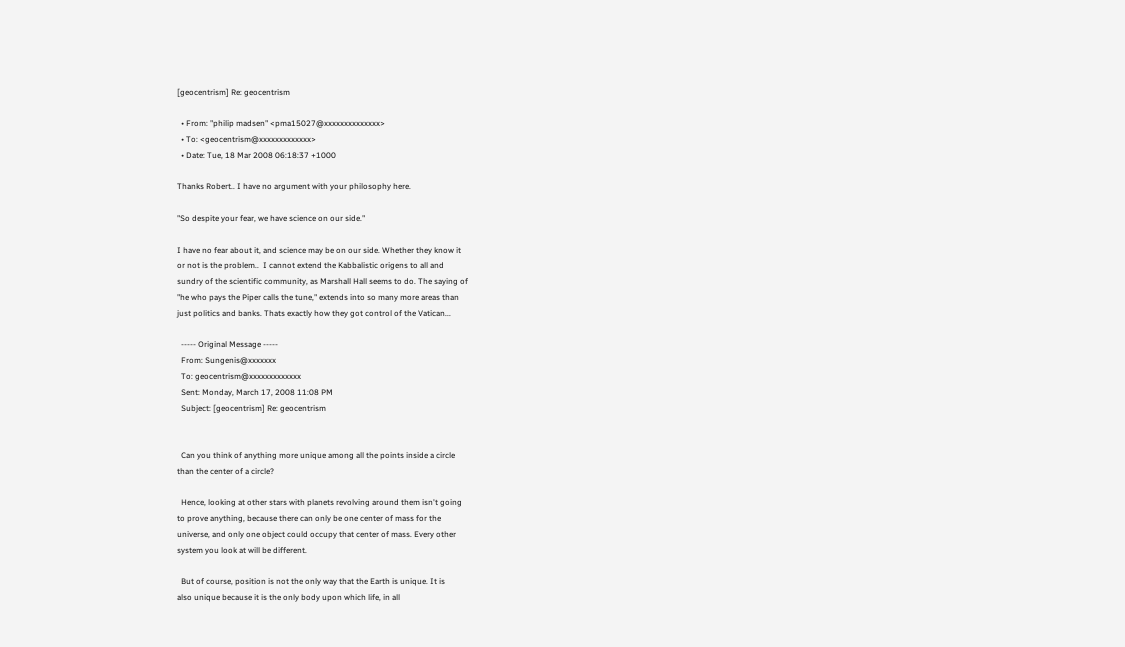[geocentrism] Re: geocentrism

  • From: "philip madsen" <pma15027@xxxxxxxxxxxxxx>
  • To: <geocentrism@xxxxxxxxxxxxx>
  • Date: Tue, 18 Mar 2008 06:18:37 +1000

Thanks Robert.. I have no argument with your philosophy here.

"So despite your fear, we have science on our side."

I have no fear about it, and science may be on our side. Whether they know it
or not is the problem..  I cannot extend the Kabbalistic origens to all and
sundry of the scientific community, as Marshall Hall seems to do. The saying of
"he who pays the Piper calls the tune," extends into so many more areas than
just politics and banks. Thats exactly how they got control of the Vatican...

  ----- Original Message -----
  From: Sungenis@xxxxxxx
  To: geocentrism@xxxxxxxxxxxxx
  Sent: Monday, March 17, 2008 11:08 PM
  Subject: [geocentrism] Re: geocentrism


  Can you think of anything more unique among all the points inside a circle
than the center of a circle?

  Hence, looking at other stars with planets revolving around them isn't going
to prove anything, because there can only be one center of mass for the
universe, and only one object could occupy that center of mass. Every other
system you look at will be different.

  But of course, position is not the only way that the Earth is unique. It is
also unique because it is the only body upon which life, in all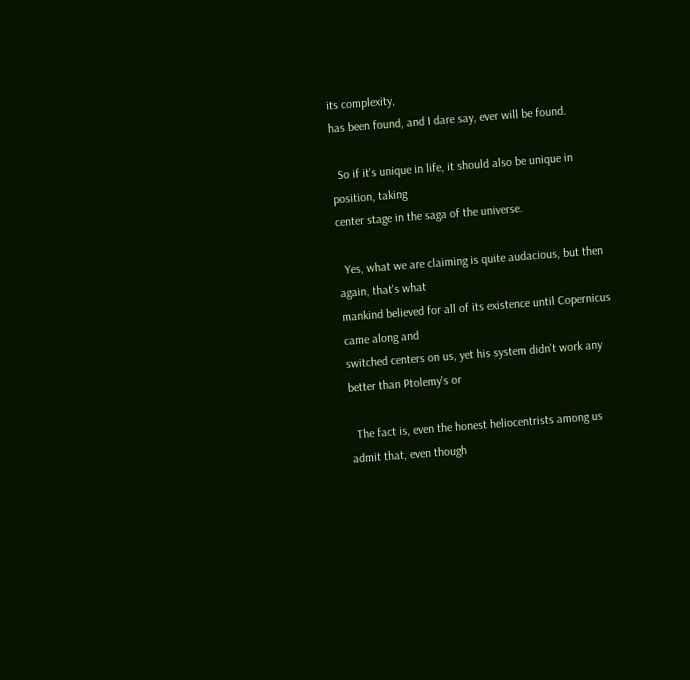its complexity,
has been found, and I dare say, ever will be found.

  So if it's unique in life, it should also be unique in position, taking
center stage in the saga of the universe.

  Yes, what we are claiming is quite audacious, but then again, that's what
mankind believed for all of its existence until Copernicus came along and
switched centers on us, yet his system didn't work any better than Ptolemy's or

  The fact is, even the honest heliocentrists among us admit that, even though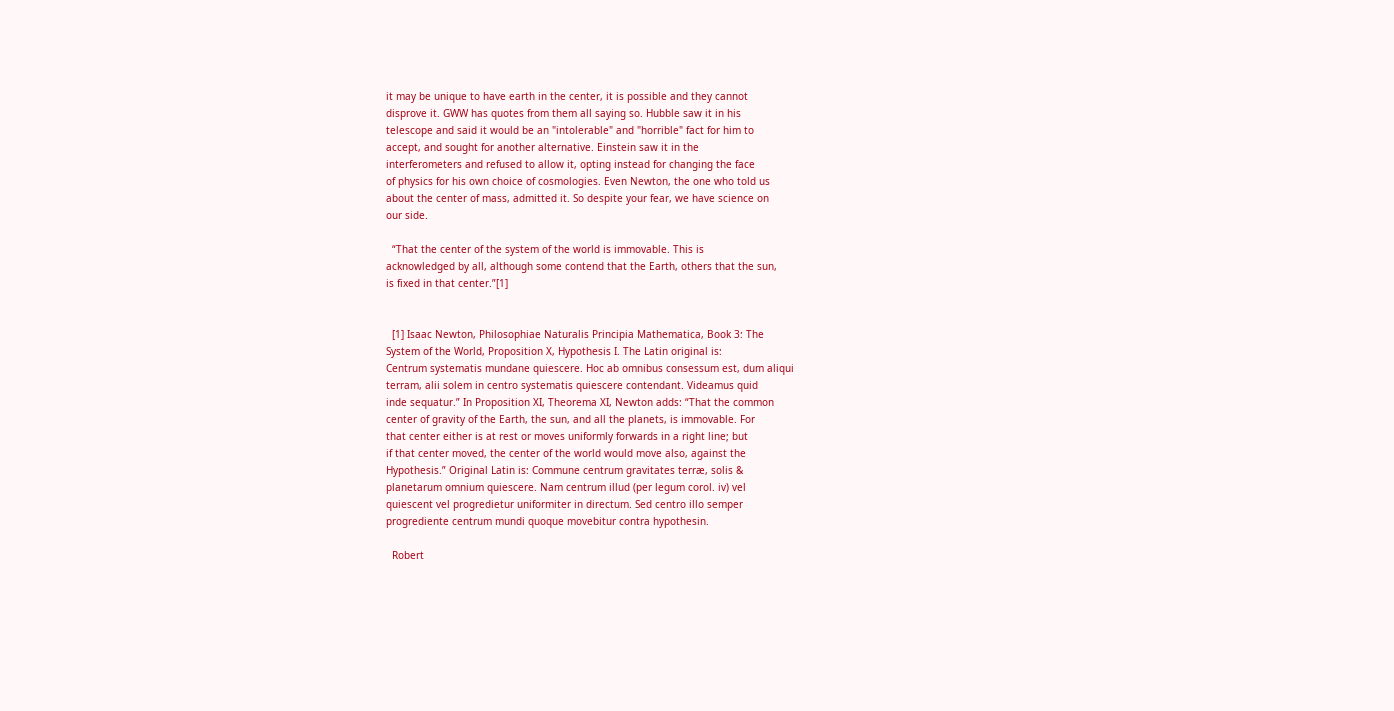it may be unique to have earth in the center, it is possible and they cannot
disprove it. GWW has quotes from them all saying so. Hubble saw it in his
telescope and said it would be an "intolerable" and "horrible" fact for him to
accept, and sought for another alternative. Einstein saw it in the
interferometers and refused to allow it, opting instead for changing the face
of physics for his own choice of cosmologies. Even Newton, the one who told us
about the center of mass, admitted it. So despite your fear, we have science on
our side.

  “That the center of the system of the world is immovable. This is
acknowledged by all, although some contend that the Earth, others that the sun,
is fixed in that center.”[1]


  [1] Isaac Newton, Philosophiae Naturalis Principia Mathematica, Book 3: The
System of the World, Proposition X, Hypothesis I. The Latin original is:
Centrum systematis mundane quiescere. Hoc ab omnibus consessum est, dum aliqui
terram, alii solem in centro systematis quiescere contendant. Videamus quid
inde sequatur.” In Proposition XI, Theorema XI, Newton adds: “That the common
center of gravity of the Earth, the sun, and all the planets, is immovable. For
that center either is at rest or moves uniformly forwards in a right line; but
if that center moved, the center of the world would move also, against the
Hypothesis.” Original Latin is: Commune centrum gravitates terræ, solis &
planetarum omnium quiescere. Nam centrum illud (per legum corol. iv) vel
quiescent vel progredietur uniformiter in directum. Sed centro illo semper
progrediente centrum mundi quoque movebitur contra hypothesin.

  Robert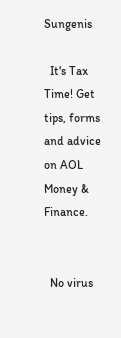Sungenis

  It's Tax Time! Get tips, forms and advice on AOL Money & Finance.


  No virus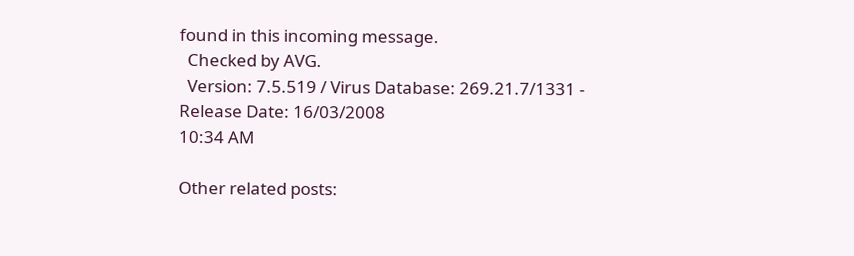found in this incoming message.
  Checked by AVG.
  Version: 7.5.519 / Virus Database: 269.21.7/1331 - Release Date: 16/03/2008
10:34 AM

Other related posts: